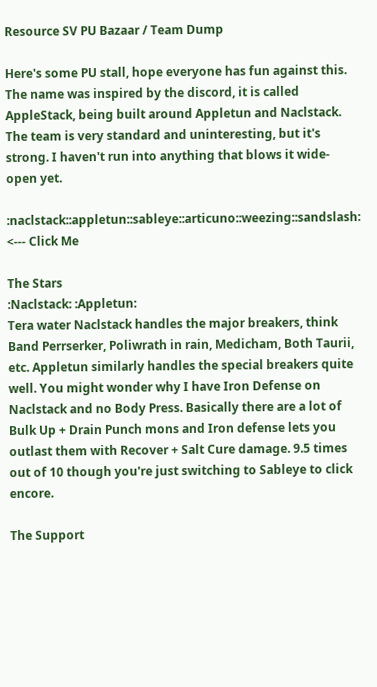Resource SV PU Bazaar / Team Dump

Here's some PU stall, hope everyone has fun against this. The name was inspired by the discord, it is called AppleStack, being built around Appletun and Naclstack. The team is very standard and uninteresting, but it's strong. I haven't run into anything that blows it wide-open yet.

:naclstack::appletun::sableye::articuno::weezing::sandslash: <--- Click Me

The Stars
:Naclstack: :Appletun:
Tera water Naclstack handles the major breakers, think Band Perrserker, Poliwrath in rain, Medicham, Both Taurii, etc. Appletun similarly handles the special breakers quite well. You might wonder why I have Iron Defense on Naclstack and no Body Press. Basically there are a lot of Bulk Up + Drain Punch mons and Iron defense lets you outlast them with Recover + Salt Cure damage. 9.5 times out of 10 though you're just switching to Sableye to click encore.

The Support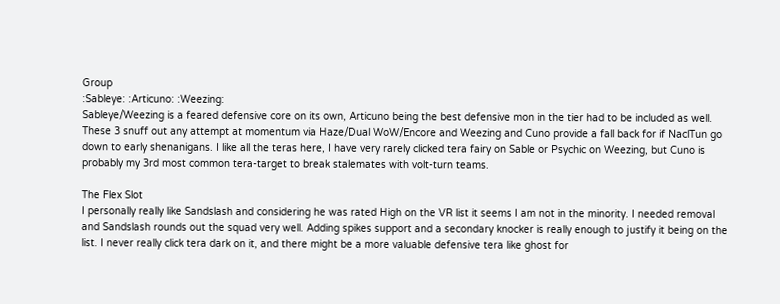Group
:Sableye: :Articuno: :Weezing:
Sableye/Weezing is a feared defensive core on its own, Articuno being the best defensive mon in the tier had to be included as well. These 3 snuff out any attempt at momentum via Haze/Dual WoW/Encore and Weezing and Cuno provide a fall back for if NaclTun go down to early shenanigans. I like all the teras here, I have very rarely clicked tera fairy on Sable or Psychic on Weezing, but Cuno is probably my 3rd most common tera-target to break stalemates with volt-turn teams.

The Flex Slot
I personally really like Sandslash and considering he was rated High on the VR list it seems I am not in the minority. I needed removal and Sandslash rounds out the squad very well. Adding spikes support and a secondary knocker is really enough to justify it being on the list. I never really click tera dark on it, and there might be a more valuable defensive tera like ghost for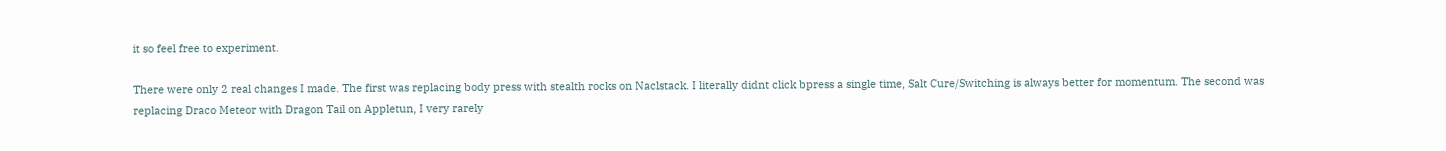it so feel free to experiment.

There were only 2 real changes I made. The first was replacing body press with stealth rocks on Naclstack. I literally didnt click bpress a single time, Salt Cure/Switching is always better for momentum. The second was replacing Draco Meteor with Dragon Tail on Appletun, I very rarely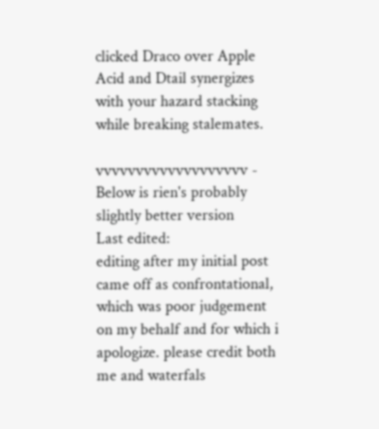clicked Draco over Apple Acid and Dtail synergizes with your hazard stacking while breaking stalemates.

vvvvvvvvvvvvvvvvvvv - Below is rien's probably slightly better version
Last edited:
editing after my initial post came off as confrontational, which was poor judgement on my behalf and for which i apologize. please credit both me and waterfals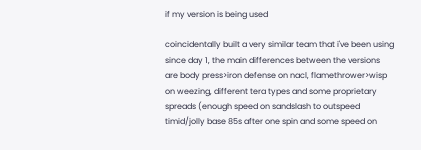if my version is being used

coincidentally built a very similar team that i've been using since day 1, the main differences between the versions are body press>iron defense on nacl, flamethrower>wisp on weezing, different tera types and some proprietary spreads (enough speed on sandslash to outspeed timid/jolly base 85s after one spin and some speed on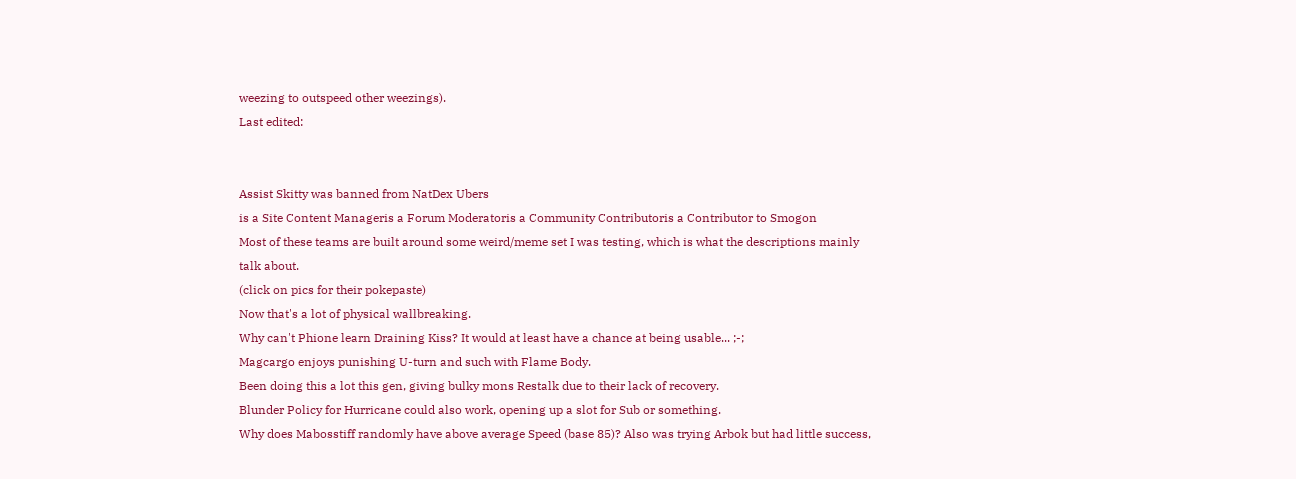weezing to outspeed other weezings).
Last edited:


Assist Skitty was banned from NatDex Ubers
is a Site Content Manageris a Forum Moderatoris a Community Contributoris a Contributor to Smogon
Most of these teams are built around some weird/meme set I was testing, which is what the descriptions mainly talk about.
(click on pics for their pokepaste)
Now that's a lot of physical wallbreaking.
Why can't Phione learn Draining Kiss? It would at least have a chance at being usable... ;-;
Magcargo enjoys punishing U-turn and such with Flame Body.
Been doing this a lot this gen, giving bulky mons Restalk due to their lack of recovery.
Blunder Policy for Hurricane could also work, opening up a slot for Sub or something.
Why does Mabosstiff randomly have above average Speed (base 85)? Also was trying Arbok but had little success,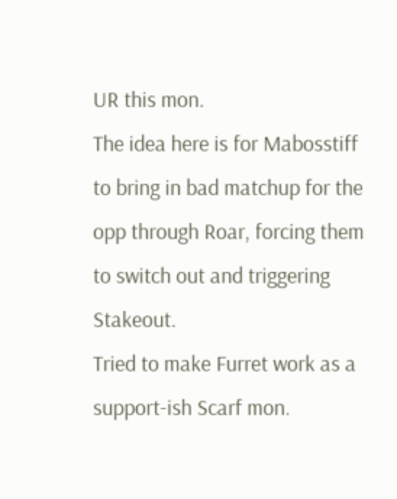UR this mon.
The idea here is for Mabosstiff to bring in bad matchup for the opp through Roar, forcing them to switch out and triggering Stakeout.
Tried to make Furret work as a support-ish Scarf mon.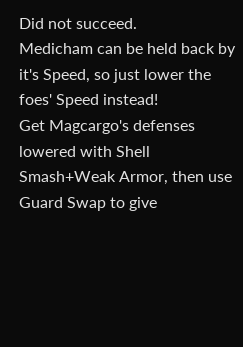Did not succeed.
Medicham can be held back by it's Speed, so just lower the foes' Speed instead!
Get Magcargo's defenses lowered with Shell Smash+Weak Armor, then use Guard Swap to give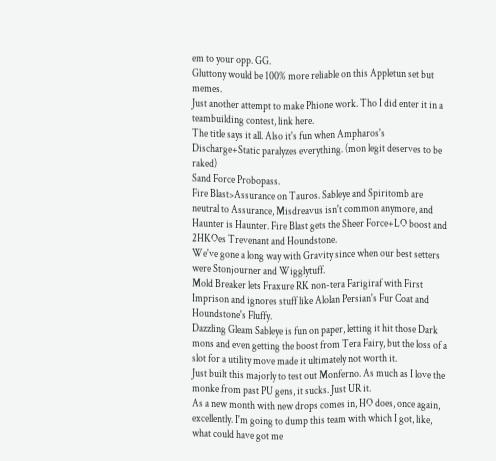em to your opp. GG.
Gluttony would be 100% more reliable on this Appletun set but memes.
Just another attempt to make Phione work. Tho I did enter it in a teambuilding contest, link here.
The title says it all. Also it's fun when Ampharos's Discharge+Static paralyzes everything. (mon legit deserves to be raked)
Sand Force Probopass.
Fire Blast>Assurance on Tauros. Sableye and Spiritomb are neutral to Assurance, Misdreavus isn't common anymore, and Haunter is Haunter. Fire Blast gets the Sheer Force+LO boost and 2HKOes Trevenant and Houndstone.
We've gone a long way with Gravity since when our best setters were Stonjourner and Wigglytuff.
Mold Breaker lets Fraxure RK non-tera Farigiraf with First Imprison and ignores stuff like Alolan Persian's Fur Coat and Houndstone's Fluffy.
Dazzling Gleam Sableye is fun on paper, letting it hit those Dark mons and even getting the boost from Tera Fairy, but the loss of a slot for a utility move made it ultimately not worth it.
Just built this majorly to test out Monferno. As much as I love the monke from past PU gens, it sucks. Just UR it.
As a new month with new drops comes in, HO does, once again, excellently. I'm going to dump this team with which I got, like, what could have got me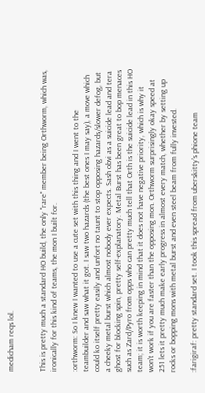medicham reqs lol.


This is pretty much a standard HO build, the only "rare" member being Orthworm, which was, ironically for this kind of teams, the mon I built for.

:orthworm: So I knew I wanted to use a cute set with this thing and I went to the teambuilder and saw what it got. I saw two hazards (the best ones I may say), a move which could ko itself pretty easily and unfort no taunt to stop opposing hazards/slower defog, but a cheeky metal burst which almost nobody ever expects. Sash obvi as a suicide lead and tera ghost for blocking spin, pretty self-explanatory. Metal Burst has been great to bop menaces such as Zard/Pyro from opps who can pretty much tell that Orth is the suicide lead in this HO team; it is worth keeping in mind that it does not have negative priority, which is why it won't work if you are faster than the opposing mon. Orthworm surprisingly okay speed at 251 lets it pretty much make early progress in almost every match, whether by setting up rocks or bopping mons with metal burst and even steel beam from fully invested.

:farigiraf: pretty standard set. I took this spread from uberskitty's phione team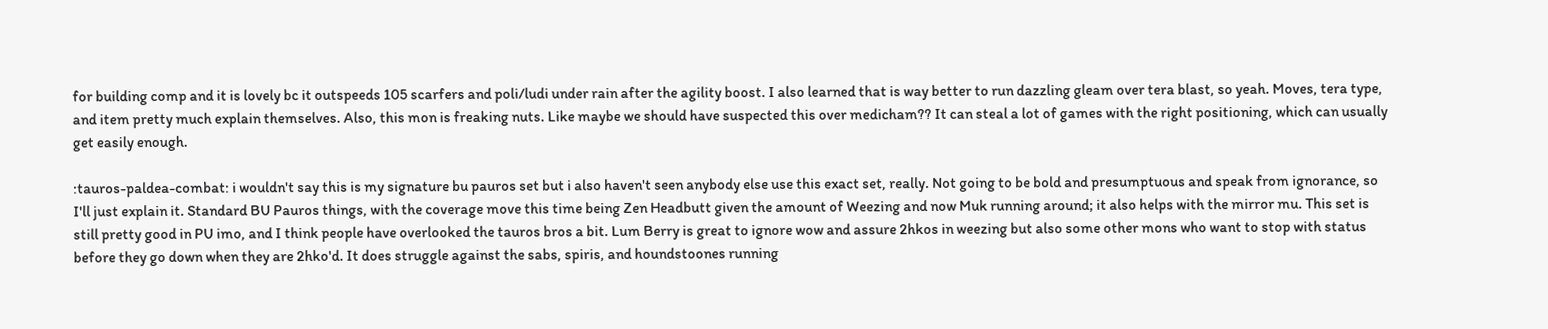for building comp and it is lovely bc it outspeeds 105 scarfers and poli/ludi under rain after the agility boost. I also learned that is way better to run dazzling gleam over tera blast, so yeah. Moves, tera type, and item pretty much explain themselves. Also, this mon is freaking nuts. Like maybe we should have suspected this over medicham?? It can steal a lot of games with the right positioning, which can usually get easily enough.

:tauros-paldea-combat: i wouldn't say this is my signature bu pauros set but i also haven't seen anybody else use this exact set, really. Not going to be bold and presumptuous and speak from ignorance, so I'll just explain it. Standard BU Pauros things, with the coverage move this time being Zen Headbutt given the amount of Weezing and now Muk running around; it also helps with the mirror mu. This set is still pretty good in PU imo, and I think people have overlooked the tauros bros a bit. Lum Berry is great to ignore wow and assure 2hkos in weezing but also some other mons who want to stop with status before they go down when they are 2hko'd. It does struggle against the sabs, spiris, and houndstoones running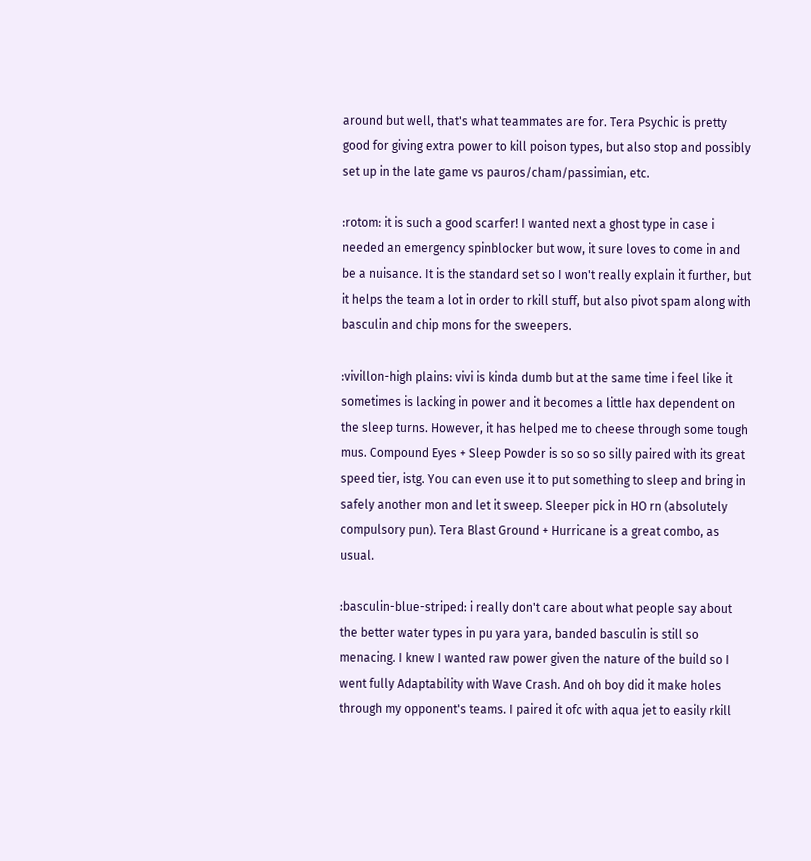around but well, that's what teammates are for. Tera Psychic is pretty good for giving extra power to kill poison types, but also stop and possibly set up in the late game vs pauros/cham/passimian, etc.

:rotom: it is such a good scarfer! I wanted next a ghost type in case i needed an emergency spinblocker but wow, it sure loves to come in and be a nuisance. It is the standard set so I won't really explain it further, but it helps the team a lot in order to rkill stuff, but also pivot spam along with basculin and chip mons for the sweepers.

:vivillon-high plains: vivi is kinda dumb but at the same time i feel like it sometimes is lacking in power and it becomes a little hax dependent on the sleep turns. However, it has helped me to cheese through some tough mus. Compound Eyes + Sleep Powder is so so so silly paired with its great speed tier, istg. You can even use it to put something to sleep and bring in safely another mon and let it sweep. Sleeper pick in HO rn (absolutely compulsory pun). Tera Blast Ground + Hurricane is a great combo, as usual.

:basculin-blue-striped: i really don't care about what people say about the better water types in pu yara yara, banded basculin is still so menacing. I knew I wanted raw power given the nature of the build so I went fully Adaptability with Wave Crash. And oh boy did it make holes through my opponent's teams. I paired it ofc with aqua jet to easily rkill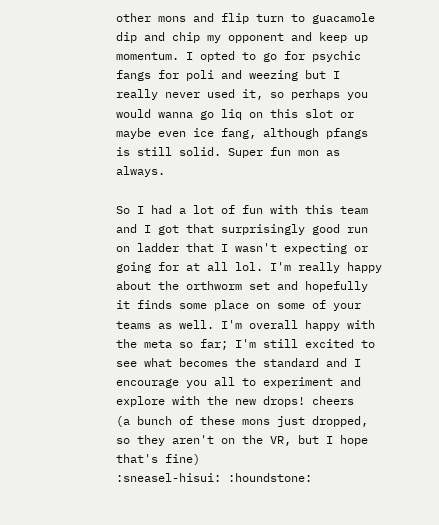other mons and flip turn to guacamole dip and chip my opponent and keep up momentum. I opted to go for psychic fangs for poli and weezing but I really never used it, so perhaps you would wanna go liq on this slot or maybe even ice fang, although pfangs is still solid. Super fun mon as always.

So I had a lot of fun with this team and I got that surprisingly good run on ladder that I wasn't expecting or going for at all lol. I'm really happy about the orthworm set and hopefully it finds some place on some of your teams as well. I'm overall happy with the meta so far; I'm still excited to see what becomes the standard and I encourage you all to experiment and explore with the new drops! cheers
(a bunch of these mons just dropped, so they aren't on the VR, but I hope that's fine)
:sneasel-hisui: :houndstone: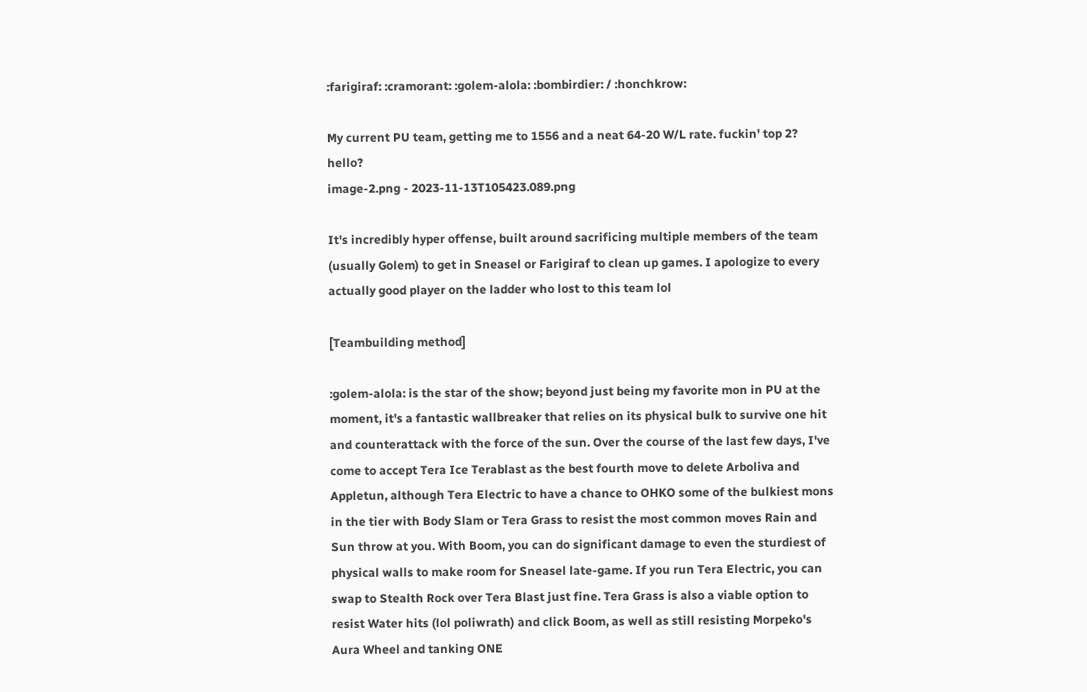:farigiraf: :cramorant: :golem-alola: :bombirdier: / :honchkrow:

My current PU team, getting me to 1556 and a neat 64-20 W/L rate. fuckin' top 2? hello?
image-2.png - 2023-11-13T105423.089.png

It's incredibly hyper offense, built around sacrificing multiple members of the team (usually Golem) to get in Sneasel or Farigiraf to clean up games. I apologize to every actually good player on the ladder who lost to this team lol

[Teambuilding method]

:golem-alola: is the star of the show; beyond just being my favorite mon in PU at the moment, it's a fantastic wallbreaker that relies on its physical bulk to survive one hit and counterattack with the force of the sun. Over the course of the last few days, I've come to accept Tera Ice Terablast as the best fourth move to delete Arboliva and Appletun, although Tera Electric to have a chance to OHKO some of the bulkiest mons in the tier with Body Slam or Tera Grass to resist the most common moves Rain and Sun throw at you. With Boom, you can do significant damage to even the sturdiest of physical walls to make room for Sneasel late-game. If you run Tera Electric, you can swap to Stealth Rock over Tera Blast just fine. Tera Grass is also a viable option to resist Water hits (lol poliwrath) and click Boom, as well as still resisting Morpeko's Aura Wheel and tanking ONE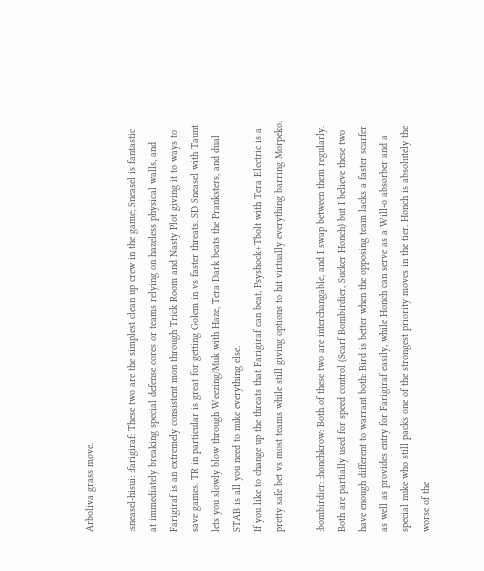Arboliva grass move.

:sneasel-hisui: :farigiraf: These two are the simplest clean up crew in the game; Sneasel is fantastic at immediately breaking special defense cores or teams relying on hazeless physical walls, and Farigiraf is an extremely consistent mon through Trick Room and Nasty Plot giving it to ways to save games. TR in particular is great for getting Golem in vs faster threats. SD Sneasel with Taunt lets you slowly blow through Weezing/Muk with Haze, Tera Dark beats the Pranksters, and dual STAB is all you need to nuke everything else.
If you like to change up the threats that Farigiraf can beat, Psyshock+Tbolt with Tera Electric is a pretty safe bet vs most teams while still giving options to hit virtually everything barring Morpeko.

:bombirdier: :honchkrow: Both of these two are interchangable, and I swap between them regularly. Both are partially used for speed control (Scarf Bombirdier, Sucker Honch) but I believe these two have enough different to warrant both: Bird is better when the opposing team lacks a faster scarfer as well as provides entry for Farigiraf easily, while Honch can serve as a Will-o absorber and a special nuke who still packs one of the strongest priority moves in the tier. Honch is absolutely the worse of the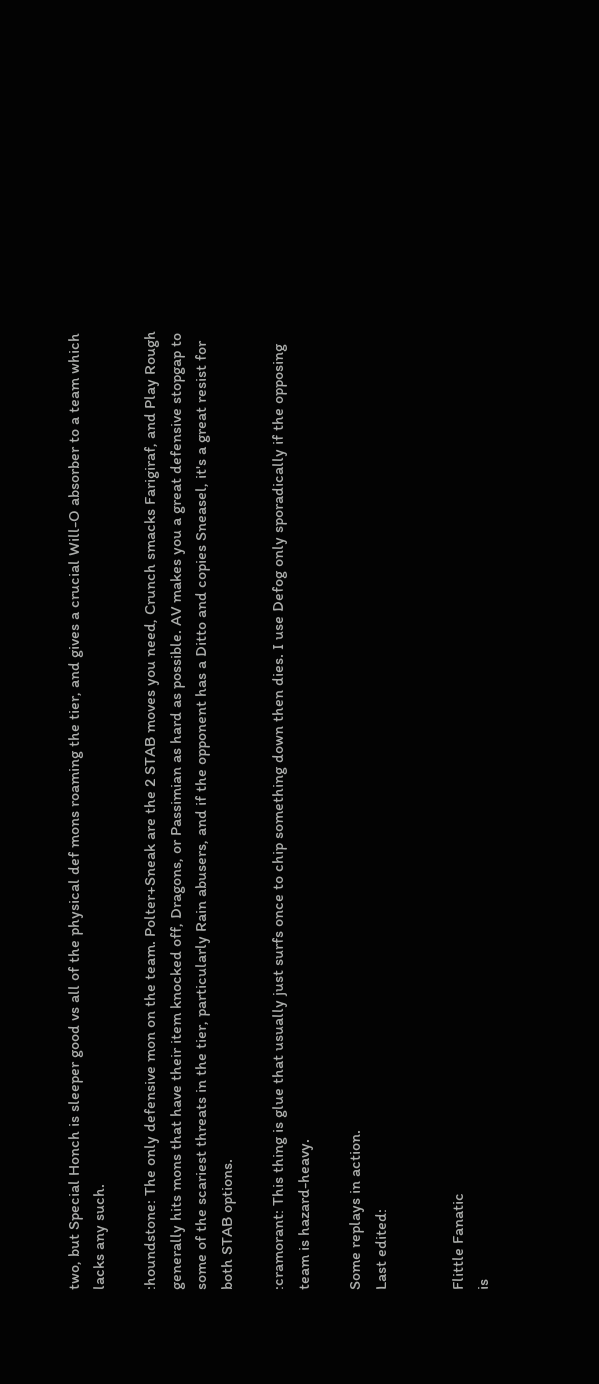two, but Special Honch is sleeper good vs all of the physical def mons roaming the tier, and gives a crucial Will-O absorber to a team which lacks any such.

:houndstone: The only defensive mon on the team. Polter+Sneak are the 2 STAB moves you need, Crunch smacks Farigiraf, and Play Rough generally hits mons that have their item knocked off, Dragons, or Passimian as hard as possible. AV makes you a great defensive stopgap to some of the scariest threats in the tier, particularly Rain abusers, and if the opponent has a Ditto and copies Sneasel, it's a great resist for both STAB options.

:cramorant: This thing is glue that usually just surfs once to chip something down then dies. I use Defog only sporadically if the opposing team is hazard-heavy.

Some replays in action.
Last edited:


Flittle Fanatic
is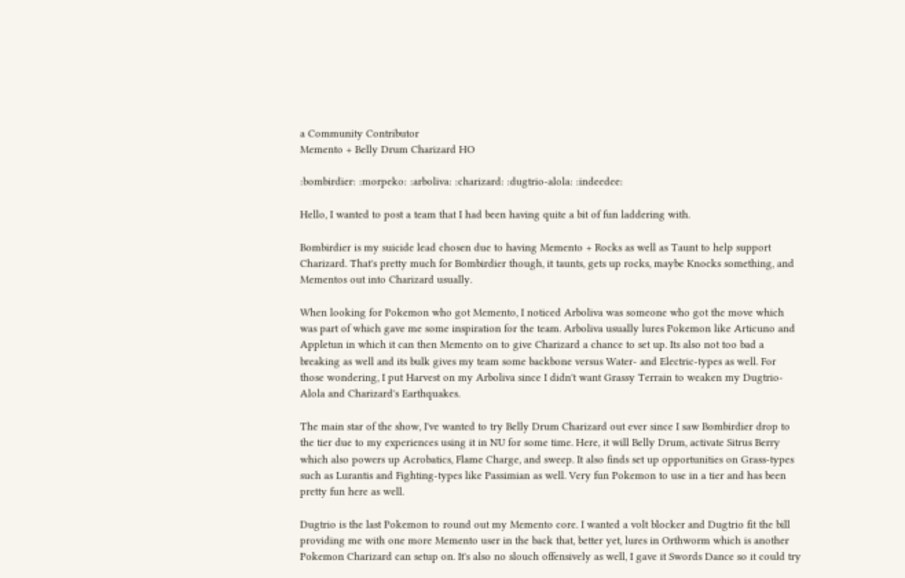a Community Contributor
Memento + Belly Drum Charizard HO

:bombirdier: :morpeko: :arboliva: :charizard: :dugtrio-alola: :indeedee:

Hello, I wanted to post a team that I had been having quite a bit of fun laddering with.

Bombirdier is my suicide lead chosen due to having Memento + Rocks as well as Taunt to help support Charizard. That's pretty much for Bombirdier though, it taunts, gets up rocks, maybe Knocks something, and Mementos out into Charizard usually.

When looking for Pokemon who got Memento, I noticed Arboliva was someone who got the move which was part of which gave me some inspiration for the team. Arboliva usually lures Pokemon like Articuno and Appletun in which it can then Memento on to give Charizard a chance to set up. Its also not too bad a breaking as well and its bulk gives my team some backbone versus Water- and Electric-types as well. For those wondering, I put Harvest on my Arboliva since I didn't want Grassy Terrain to weaken my Dugtrio-Alola and Charizard's Earthquakes.

The main star of the show, I've wanted to try Belly Drum Charizard out ever since I saw Bombirdier drop to the tier due to my experiences using it in NU for some time. Here, it will Belly Drum, activate Sitrus Berry which also powers up Acrobatics, Flame Charge, and sweep. It also finds set up opportunities on Grass-types such as Lurantis and Fighting-types like Passimian as well. Very fun Pokemon to use in a tier and has been pretty fun here as well.

Dugtrio is the last Pokemon to round out my Memento core. I wanted a volt blocker and Dugtrio fit the bill providing me with one more Memento user in the back that, better yet, lures in Orthworm which is another Pokemon Charizard can setup on. It's also no slouch offensively as well, I gave it Swords Dance so it could try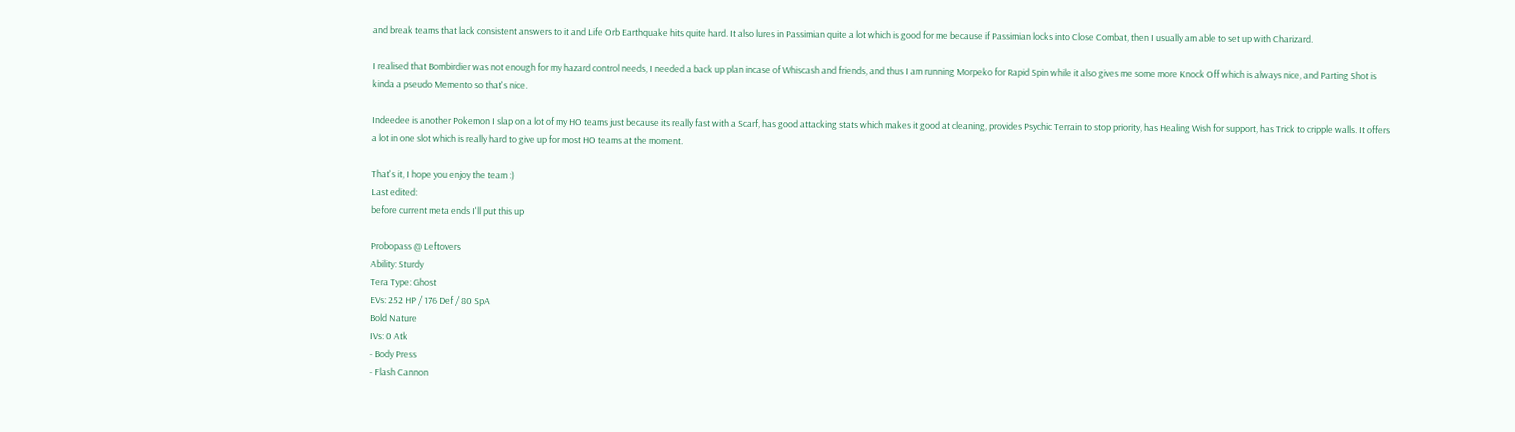and break teams that lack consistent answers to it and Life Orb Earthquake hits quite hard. It also lures in Passimian quite a lot which is good for me because if Passimian locks into Close Combat, then I usually am able to set up with Charizard.

I realised that Bombirdier was not enough for my hazard control needs, I needed a back up plan incase of Whiscash and friends, and thus I am running Morpeko for Rapid Spin while it also gives me some more Knock Off which is always nice, and Parting Shot is kinda a pseudo Memento so that's nice.

Indeedee is another Pokemon I slap on a lot of my HO teams just because its really fast with a Scarf, has good attacking stats which makes it good at cleaning, provides Psychic Terrain to stop priority, has Healing Wish for support, has Trick to cripple walls. It offers a lot in one slot which is really hard to give up for most HO teams at the moment.

That's it, I hope you enjoy the team :)
Last edited:
before current meta ends I'll put this up

Probopass @ Leftovers
Ability: Sturdy
Tera Type: Ghost
EVs: 252 HP / 176 Def / 80 SpA
Bold Nature
IVs: 0 Atk
- Body Press
- Flash Cannon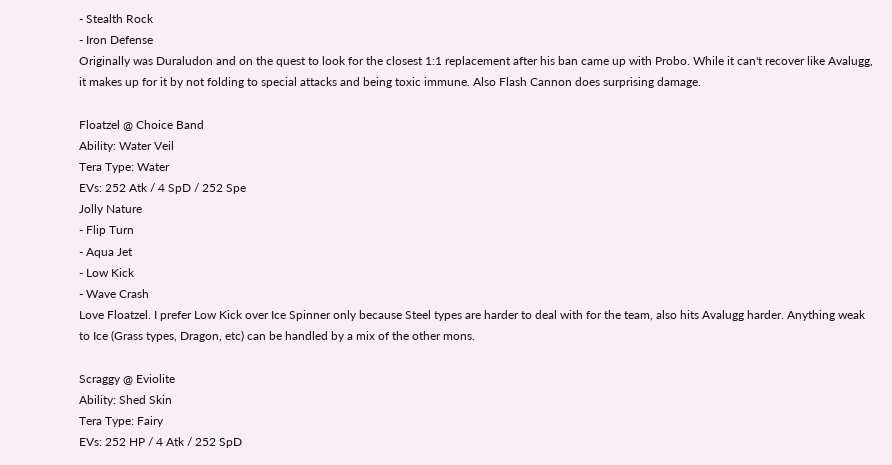- Stealth Rock
- Iron Defense
Originally was Duraludon and on the quest to look for the closest 1:1 replacement after his ban came up with Probo. While it can't recover like Avalugg, it makes up for it by not folding to special attacks and being toxic immune. Also Flash Cannon does surprising damage.

Floatzel @ Choice Band
Ability: Water Veil
Tera Type: Water
EVs: 252 Atk / 4 SpD / 252 Spe
Jolly Nature
- Flip Turn
- Aqua Jet
- Low Kick
- Wave Crash
Love Floatzel. I prefer Low Kick over Ice Spinner only because Steel types are harder to deal with for the team, also hits Avalugg harder. Anything weak to Ice (Grass types, Dragon, etc) can be handled by a mix of the other mons.

Scraggy @ Eviolite
Ability: Shed Skin
Tera Type: Fairy
EVs: 252 HP / 4 Atk / 252 SpD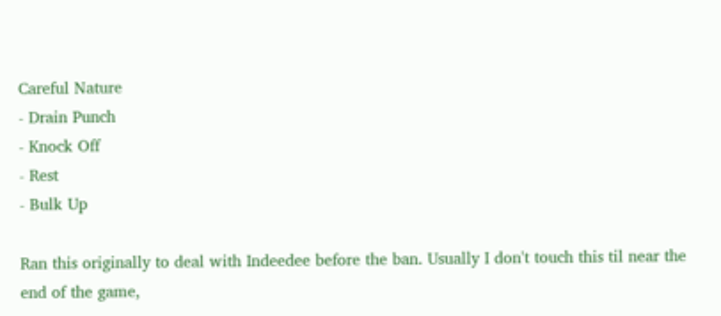Careful Nature
- Drain Punch
- Knock Off
- Rest
- Bulk Up

Ran this originally to deal with Indeedee before the ban. Usually I don't touch this til near the end of the game,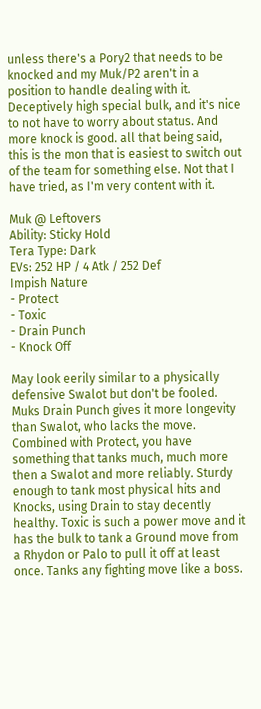unless there's a Pory2 that needs to be knocked and my Muk/P2 aren't in a position to handle dealing with it. Deceptively high special bulk, and it's nice to not have to worry about status. And more knock is good. all that being said, this is the mon that is easiest to switch out of the team for something else. Not that I have tried, as I'm very content with it.

Muk @ Leftovers
Ability: Sticky Hold
Tera Type: Dark
EVs: 252 HP / 4 Atk / 252 Def
Impish Nature
- Protect
- Toxic
- Drain Punch
- Knock Off

May look eerily similar to a physically defensive Swalot but don't be fooled. Muks Drain Punch gives it more longevity than Swalot, who lacks the move. Combined with Protect, you have something that tanks much, much more then a Swalot and more reliably. Sturdy enough to tank most physical hits and Knocks, using Drain to stay decently healthy. Toxic is such a power move and it has the bulk to tank a Ground move from a Rhydon or Palo to pull it off at least once. Tanks any fighting move like a boss.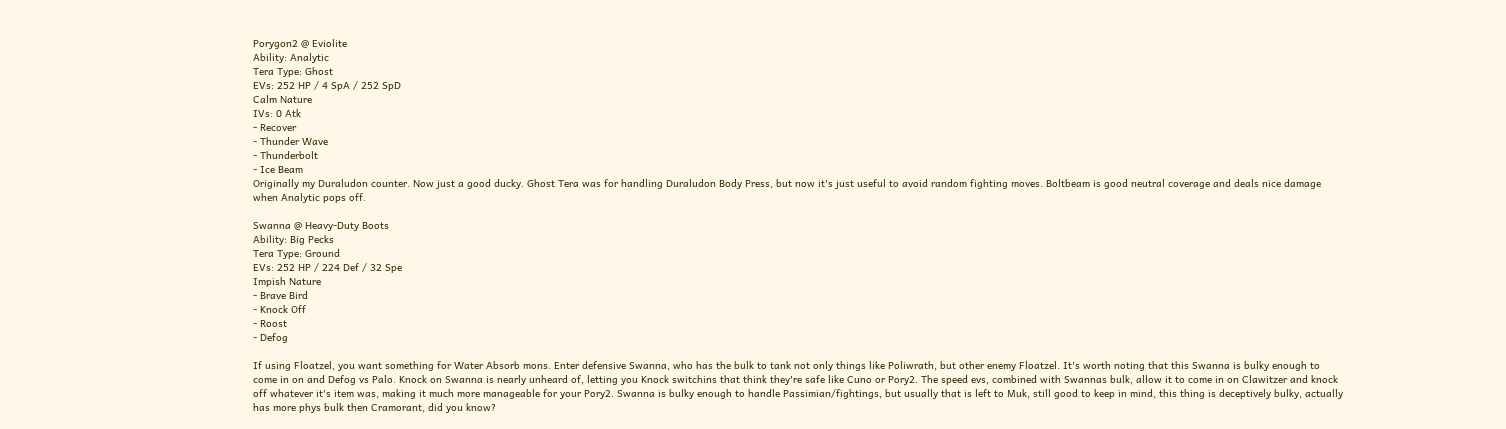Porygon2 @ Eviolite
Ability: Analytic
Tera Type: Ghost
EVs: 252 HP / 4 SpA / 252 SpD
Calm Nature
IVs: 0 Atk
- Recover
- Thunder Wave
- Thunderbolt
- Ice Beam
Originally my Duraludon counter. Now just a good ducky. Ghost Tera was for handling Duraludon Body Press, but now it's just useful to avoid random fighting moves. Boltbeam is good neutral coverage and deals nice damage when Analytic pops off.

Swanna @ Heavy-Duty Boots
Ability: Big Pecks
Tera Type: Ground
EVs: 252 HP / 224 Def / 32 Spe
Impish Nature
- Brave Bird
- Knock Off
- Roost
- Defog

If using Floatzel, you want something for Water Absorb mons. Enter defensive Swanna, who has the bulk to tank not only things like Poliwrath, but other enemy Floatzel. It's worth noting that this Swanna is bulky enough to come in on and Defog vs Palo. Knock on Swanna is nearly unheard of, letting you Knock switchins that think they're safe like Cuno or Pory2. The speed evs, combined with Swannas bulk, allow it to come in on Clawitzer and knock off whatever it's item was, making it much more manageable for your Pory2. Swanna is bulky enough to handle Passimian/fightings, but usually that is left to Muk, still good to keep in mind, this thing is deceptively bulky, actually has more phys bulk then Cramorant, did you know?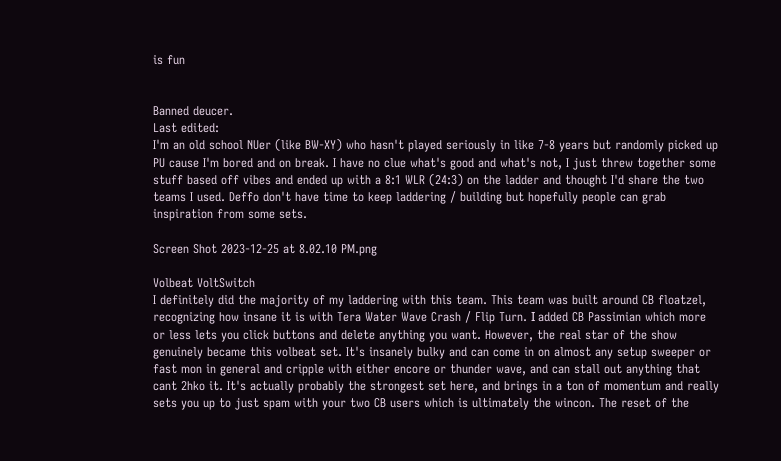is fun


Banned deucer.
Last edited:
I'm an old school NUer (like BW-XY) who hasn't played seriously in like 7-8 years but randomly picked up PU cause I'm bored and on break. I have no clue what's good and what's not, I just threw together some stuff based off vibes and ended up with a 8:1 WLR (24:3) on the ladder and thought I'd share the two teams I used. Deffo don't have time to keep laddering / building but hopefully people can grab inspiration from some sets.

Screen Shot 2023-12-25 at 8.02.10 PM.png

Volbeat VoltSwitch
I definitely did the majority of my laddering with this team. This team was built around CB floatzel, recognizing how insane it is with Tera Water Wave Crash / Flip Turn. Ι added CB Passimian which more or less lets you click buttons and delete anything you want. However, the real star of the show genuinely became this volbeat set. It's insanely bulky and can come in on almost any setup sweeper or fast mon in general and cripple with either encore or thunder wave, and can stall out anything that cant 2hko it. It's actually probably the strongest set here, and brings in a ton of momentum and really sets you up to just spam with your two CB users which is ultimately the wincon. The reset of the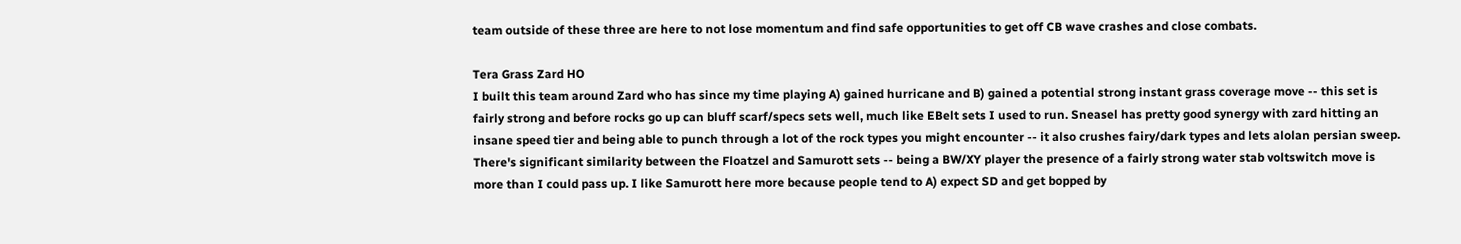team outside of these three are here to not lose momentum and find safe opportunities to get off CB wave crashes and close combats.

Tera Grass Zard HO
I built this team around Zard who has since my time playing A) gained hurricane and B) gained a potential strong instant grass coverage move -- this set is fairly strong and before rocks go up can bluff scarf/specs sets well, much like EBelt sets I used to run. Sneasel has pretty good synergy with zard hitting an insane speed tier and being able to punch through a lot of the rock types you might encounter -- it also crushes fairy/dark types and lets alolan persian sweep. There's significant similarity between the Floatzel and Samurott sets -- being a BW/XY player the presence of a fairly strong water stab voltswitch move is more than I could pass up. I like Samurott here more because people tend to A) expect SD and get bopped by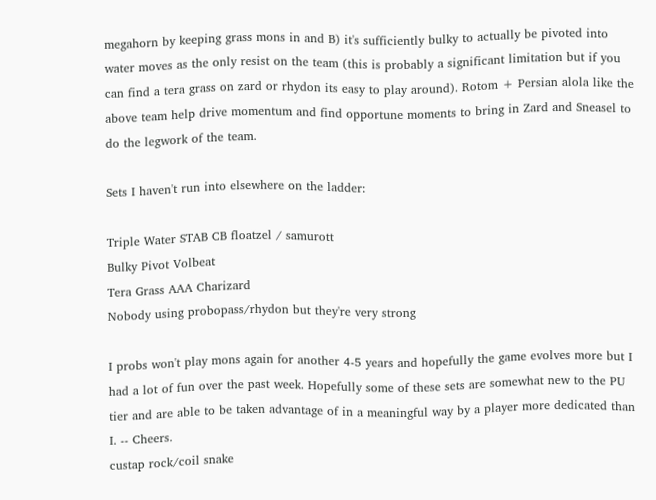megahorn by keeping grass mons in and B) it's sufficiently bulky to actually be pivoted into water moves as the only resist on the team (this is probably a significant limitation but if you can find a tera grass on zard or rhydon its easy to play around). Rotom + Persian alola like the above team help drive momentum and find opportune moments to bring in Zard and Sneasel to do the legwork of the team.

Sets I haven't run into elsewhere on the ladder:

Triple Water STAB CB floatzel / samurott
Bulky Pivot Volbeat
Tera Grass AAA Charizard
Nobody using probopass/rhydon but they're very strong

I probs won't play mons again for another 4-5 years and hopefully the game evolves more but I had a lot of fun over the past week. Hopefully some of these sets are somewhat new to the PU tier and are able to be taken advantage of in a meaningful way by a player more dedicated than I. -- Cheers.
custap rock/coil snake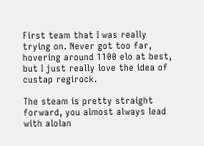First team that I was really trying on. Never got too far, hovering around 1100 elo at best, but I just really love the idea of custap regirock.

The steam is pretty straight forward, you almost always lead with alolan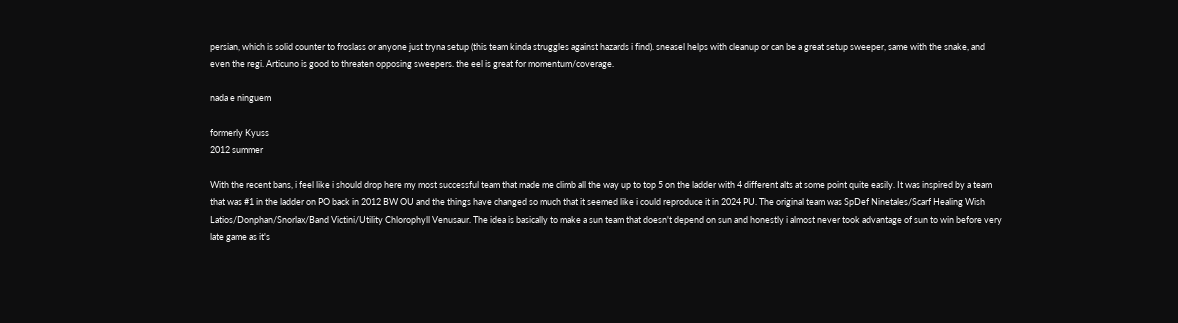persian, which is solid counter to froslass or anyone just tryna setup (this team kinda struggles against hazards i find). sneasel helps with cleanup or can be a great setup sweeper, same with the snake, and even the regi. Articuno is good to threaten opposing sweepers. the eel is great for momentum/coverage.

nada e ninguem

formerly Kyuss
2012 summer

With the recent bans, i feel like i should drop here my most successful team that made me climb all the way up to top 5 on the ladder with 4 different alts at some point quite easily. It was inspired by a team that was #1 in the ladder on PO back in 2012 BW OU and the things have changed so much that it seemed like i could reproduce it in 2024 PU. The original team was SpDef Ninetales/Scarf Healing Wish Latios/Donphan/Snorlax/Band Victini/Utility Chlorophyll Venusaur. The idea is basically to make a sun team that doesn't depend on sun and honestly i almost never took advantage of sun to win before very late game as it's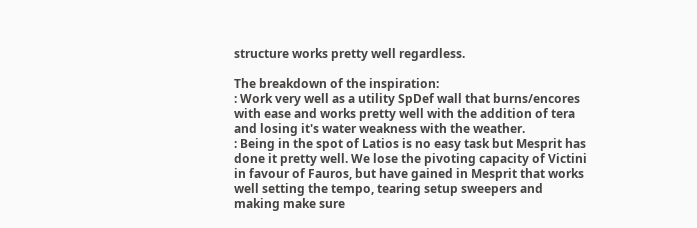structure works pretty well regardless.

The breakdown of the inspiration:
: Work very well as a utility SpDef wall that burns/encores with ease and works pretty well with the addition of tera and losing it's water weakness with the weather.
: Being in the spot of Latios is no easy task but Mesprit has done it pretty well. We lose the pivoting capacity of Victini in favour of Fauros, but have gained in Mesprit that works well setting the tempo, tearing setup sweepers and making make sure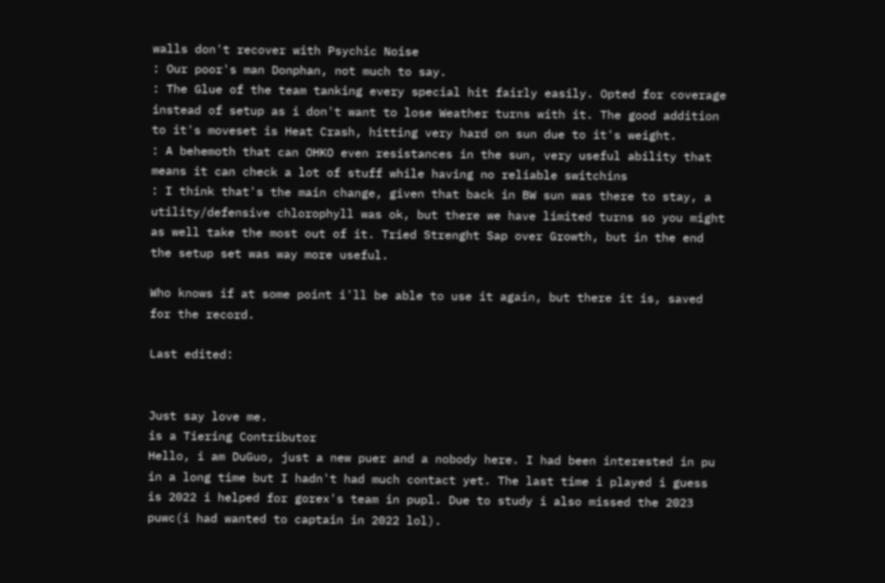walls don't recover with Psychic Noise
: Our poor's man Donphan, not much to say.
: The Glue of the team tanking every special hit fairly easily. Opted for coverage instead of setup as i don't want to lose Weather turns with it. The good addition to it's moveset is Heat Crash, hitting very hard on sun due to it's weight.
: A behemoth that can OHKO even resistances in the sun, very useful ability that means it can check a lot of stuff while having no reliable switchins
: I think that's the main change, given that back in BW sun was there to stay, a utility/defensive chlorophyll was ok, but there we have limited turns so you might as well take the most out of it. Tried Strenght Sap over Growth, but in the end the setup set was way more useful.

Who knows if at some point i'll be able to use it again, but there it is, saved for the record.

Last edited:


Just say love me.
is a Tiering Contributor
Hello, i am DuGuo, just a new puer and a nobody here. I had been interested in pu in a long time but I hadn't had much contact yet. The last time i played i guess is 2022 i helped for gorex's team in pupl. Due to study i also missed the 2023 puwc(i had wanted to captain in 2022 lol).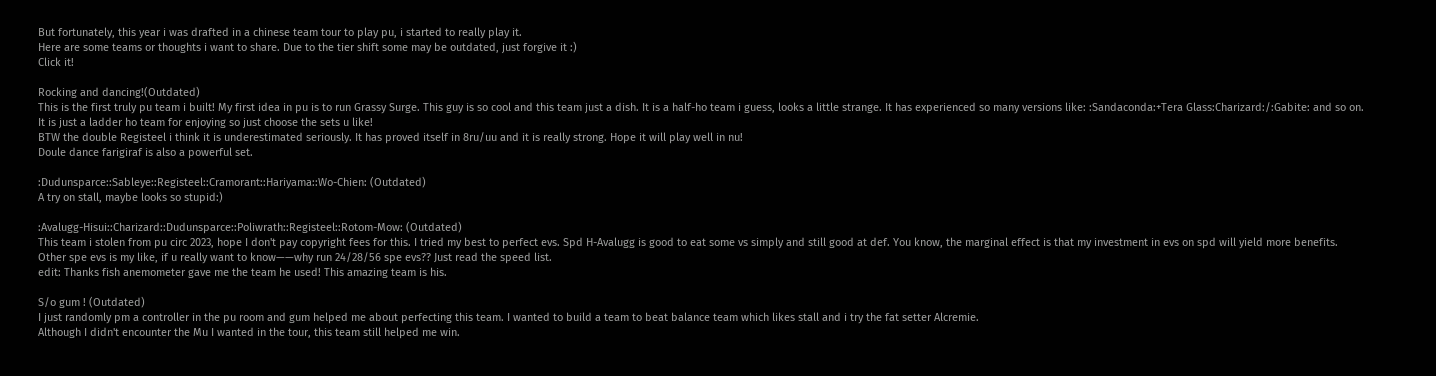But fortunately, this year i was drafted in a chinese team tour to play pu, i started to really play it.
Here are some teams or thoughts i want to share. Due to the tier shift some may be outdated, just forgive it :)
Click it!

Rocking and dancing!(Outdated)
This is the first truly pu team i built! My first idea in pu is to run Grassy Surge. This guy is so cool and this team just a dish. It is a half-ho team i guess, looks a little strange. It has experienced so many versions like: :Sandaconda:+Tera Glass:Charizard:/:Gabite: and so on. It is just a ladder ho team for enjoying so just choose the sets u like!
BTW the double Registeel i think it is underestimated seriously. It has proved itself in 8ru/uu and it is really strong. Hope it will play well in nu!
Doule dance farigiraf is also a powerful set.

:Dudunsparce::Sableye::Registeel::Cramorant::Hariyama::Wo-Chien: (Outdated)
A try on stall, maybe looks so stupid:)

:Avalugg-Hisui::Charizard::Dudunsparce::Poliwrath::Registeel::Rotom-Mow: (Outdated)
This team i stolen from pu circ 2023, hope I don't pay copyright fees for this. I tried my best to perfect evs. Spd H-Avalugg is good to eat some vs simply and still good at def. You know, the marginal effect is that my investment in evs on spd will yield more benefits. Other spe evs is my like, if u really want to know——why run 24/28/56 spe evs?? Just read the speed list.
edit: Thanks fish anemometer gave me the team he used! This amazing team is his.

S/o gum ! (Outdated)
I just randomly pm a controller in the pu room and gum helped me about perfecting this team. I wanted to build a team to beat balance team which likes stall and i try the fat setter Alcremie.
Although I didn't encounter the Mu I wanted in the tour, this team still helped me win.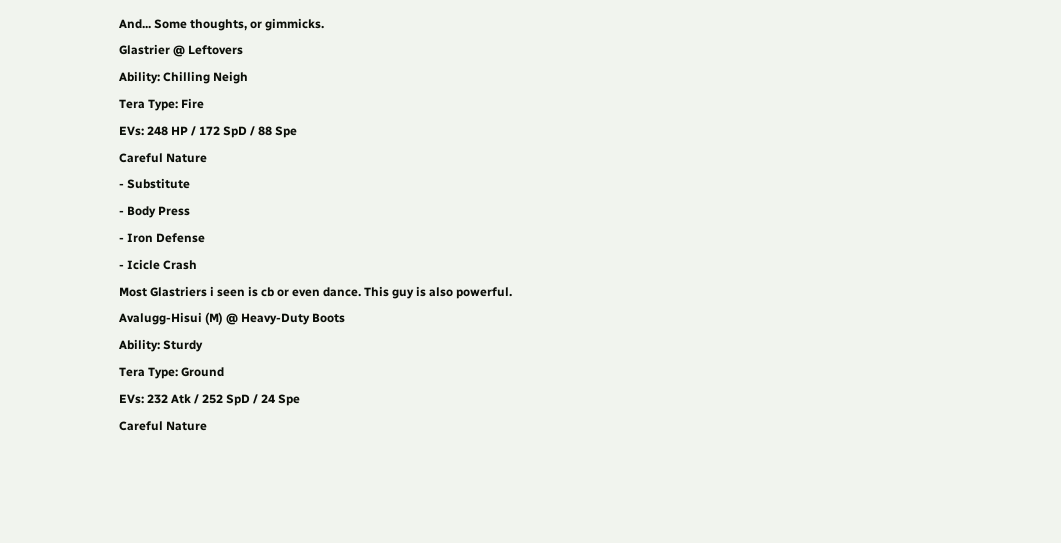And... Some thoughts, or gimmicks.
Glastrier @ Leftovers
Ability: Chilling Neigh
Tera Type: Fire
EVs: 248 HP / 172 SpD / 88 Spe
Careful Nature
- Substitute
- Body Press
- Iron Defense
- Icicle Crash
Most Glastriers i seen is cb or even dance. This guy is also powerful.
Avalugg-Hisui (M) @ Heavy-Duty Boots
Ability: Sturdy
Tera Type: Ground
EVs: 232 Atk / 252 SpD / 24 Spe
Careful Nature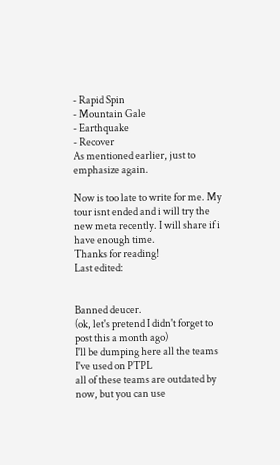- Rapid Spin
- Mountain Gale
- Earthquake
- Recover
As mentioned earlier, just to emphasize again.

Now is too late to write for me. My tour isnt ended and i will try the new meta recently. I will share if i have enough time.
Thanks for reading!
Last edited:


Banned deucer.
(ok, let's pretend I didn't forget to post this a month ago)
I'll be dumping here all the teams I've used on PTPL
all of these teams are outdated by now, but you can use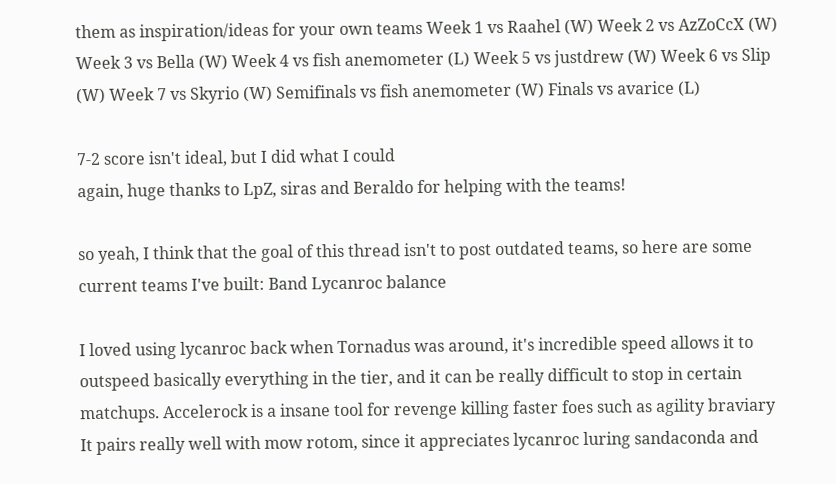them as inspiration/ideas for your own teams Week 1 vs Raahel (W) Week 2 vs AzZoCcX (W) Week 3 vs Bella (W) Week 4 vs fish anemometer (L) Week 5 vs justdrew (W) Week 6 vs Slip (W) Week 7 vs Skyrio (W) Semifinals vs fish anemometer (W) Finals vs avarice (L)

7-2 score isn't ideal, but I did what I could
again, huge thanks to LpZ, siras and Beraldo for helping with the teams!

so yeah, I think that the goal of this thread isn't to post outdated teams, so here are some current teams I've built: Band Lycanroc balance

I loved using lycanroc back when Tornadus was around, it's incredible speed allows it to outspeed basically everything in the tier, and it can be really difficult to stop in certain matchups. Accelerock is a insane tool for revenge killing faster foes such as agility braviary
It pairs really well with mow rotom, since it appreciates lycanroc luring sandaconda and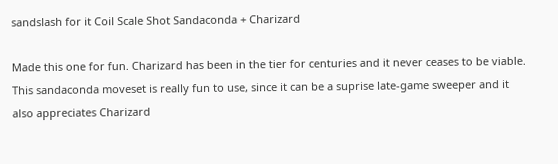sandslash for it Coil Scale Shot Sandaconda + Charizard

Made this one for fun. Charizard has been in the tier for centuries and it never ceases to be viable. This sandaconda moveset is really fun to use, since it can be a suprise late-game sweeper and it also appreciates Charizard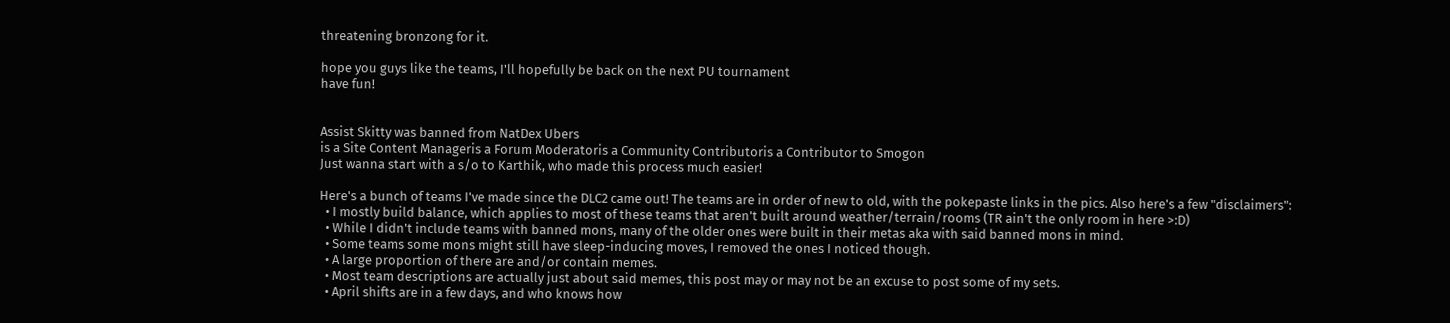threatening bronzong for it.

hope you guys like the teams, I'll hopefully be back on the next PU tournament
have fun!


Assist Skitty was banned from NatDex Ubers
is a Site Content Manageris a Forum Moderatoris a Community Contributoris a Contributor to Smogon
Just wanna start with a s/o to Karthik, who made this process much easier!

Here's a bunch of teams I've made since the DLC2 came out! The teams are in order of new to old, with the pokepaste links in the pics. Also here's a few "disclaimers":
  • I mostly build balance, which applies to most of these teams that aren't built around weather/terrain/rooms (TR ain't the only room in here >:D)
  • While I didn't include teams with banned mons, many of the older ones were built in their metas aka with said banned mons in mind.
  • Some teams some mons might still have sleep-inducing moves, I removed the ones I noticed though.
  • A large proportion of there are and/or contain memes.
  • Most team descriptions are actually just about said memes, this post may or may not be an excuse to post some of my sets.
  • April shifts are in a few days, and who knows how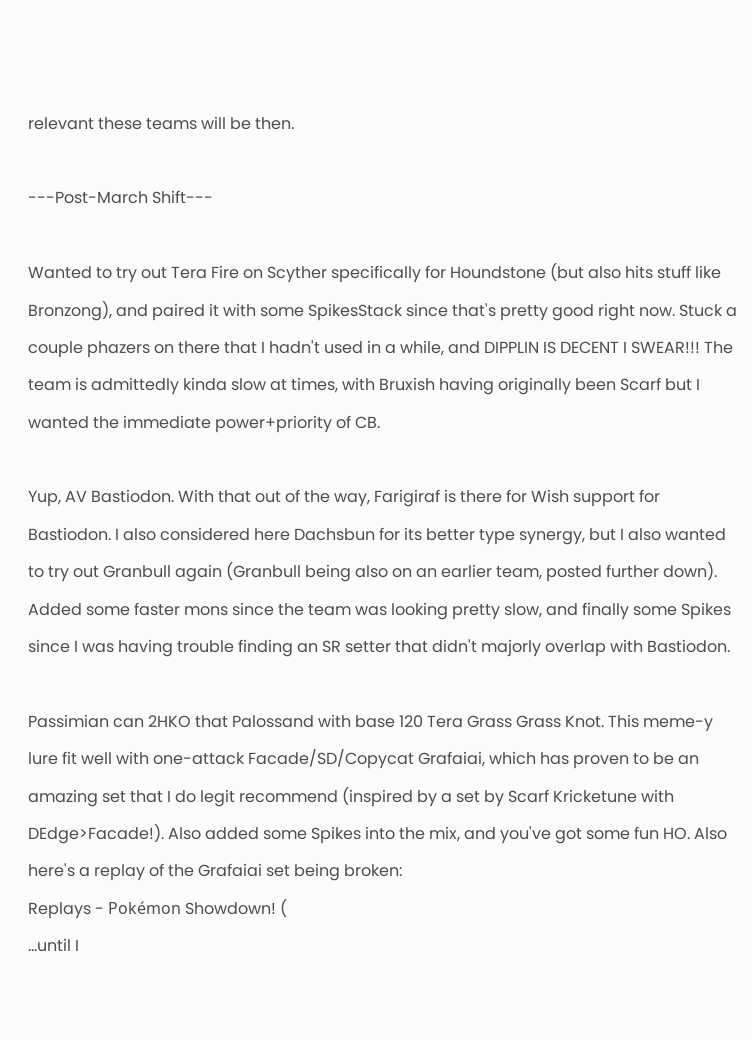relevant these teams will be then.

---Post-March Shift---

Wanted to try out Tera Fire on Scyther specifically for Houndstone (but also hits stuff like Bronzong), and paired it with some SpikesStack since that's pretty good right now. Stuck a couple phazers on there that I hadn't used in a while, and DIPPLIN IS DECENT I SWEAR!!! The team is admittedly kinda slow at times, with Bruxish having originally been Scarf but I wanted the immediate power+priority of CB.

Yup, AV Bastiodon. With that out of the way, Farigiraf is there for Wish support for Bastiodon. I also considered here Dachsbun for its better type synergy, but I also wanted to try out Granbull again (Granbull being also on an earlier team, posted further down). Added some faster mons since the team was looking pretty slow, and finally some Spikes since I was having trouble finding an SR setter that didn't majorly overlap with Bastiodon.

Passimian can 2HKO that Palossand with base 120 Tera Grass Grass Knot. This meme-y lure fit well with one-attack Facade/SD/Copycat Grafaiai, which has proven to be an amazing set that I do legit recommend (inspired by a set by Scarf Kricketune with DEdge>Facade!). Also added some Spikes into the mix, and you've got some fun HO. Also here's a replay of the Grafaiai set being broken:
Replays - Pokémon Showdown! (
...until I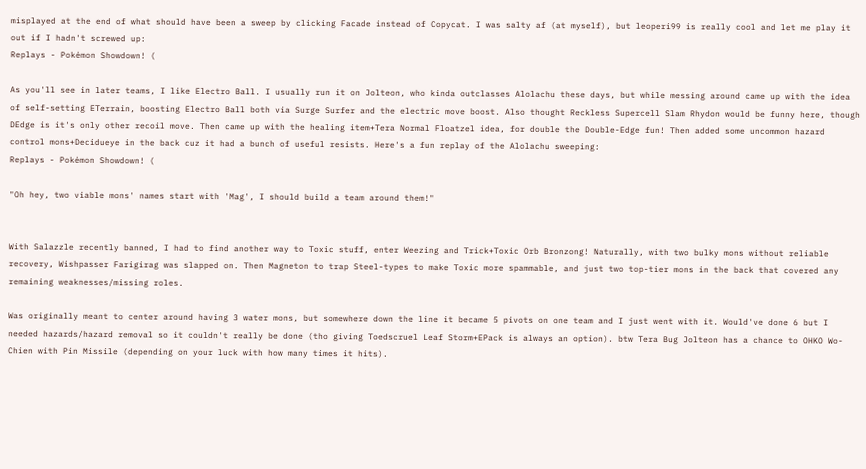misplayed at the end of what should have been a sweep by clicking Facade instead of Copycat. I was salty af (at myself), but leoperi99 is really cool and let me play it out if I hadn't screwed up:
Replays - Pokémon Showdown! (

As you'll see in later teams, I like Electro Ball. I usually run it on Jolteon, who kinda outclasses Alolachu these days, but while messing around came up with the idea of self-setting ETerrain, boosting Electro Ball both via Surge Surfer and the electric move boost. Also thought Reckless Supercell Slam Rhydon would be funny here, though DEdge is it's only other recoil move. Then came up with the healing item+Tera Normal Floatzel idea, for double the Double-Edge fun! Then added some uncommon hazard control mons+Decidueye in the back cuz it had a bunch of useful resists. Here's a fun replay of the Alolachu sweeping:
Replays - Pokémon Showdown! (

"Oh hey, two viable mons' names start with 'Mag', I should build a team around them!"


With Salazzle recently banned, I had to find another way to Toxic stuff, enter Weezing and Trick+Toxic Orb Bronzong! Naturally, with two bulky mons without reliable recovery, Wishpasser Farigirag was slapped on. Then Magneton to trap Steel-types to make Toxic more spammable, and just two top-tier mons in the back that covered any remaining weaknesses/missing roles.

Was originally meant to center around having 3 water mons, but somewhere down the line it became 5 pivots on one team and I just went with it. Would've done 6 but I needed hazards/hazard removal so it couldn't really be done (tho giving Toedscruel Leaf Storm+EPack is always an option). btw Tera Bug Jolteon has a chance to OHKO Wo-Chien with Pin Missile (depending on your luck with how many times it hits).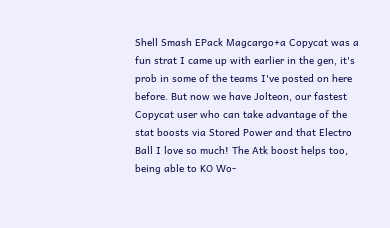Shell Smash EPack Magcargo+a Copycat was a fun strat I came up with earlier in the gen, it's prob in some of the teams I've posted on here before. But now we have Jolteon, our fastest Copycat user who can take advantage of the stat boosts via Stored Power and that Electro Ball I love so much! The Atk boost helps too, being able to KO Wo-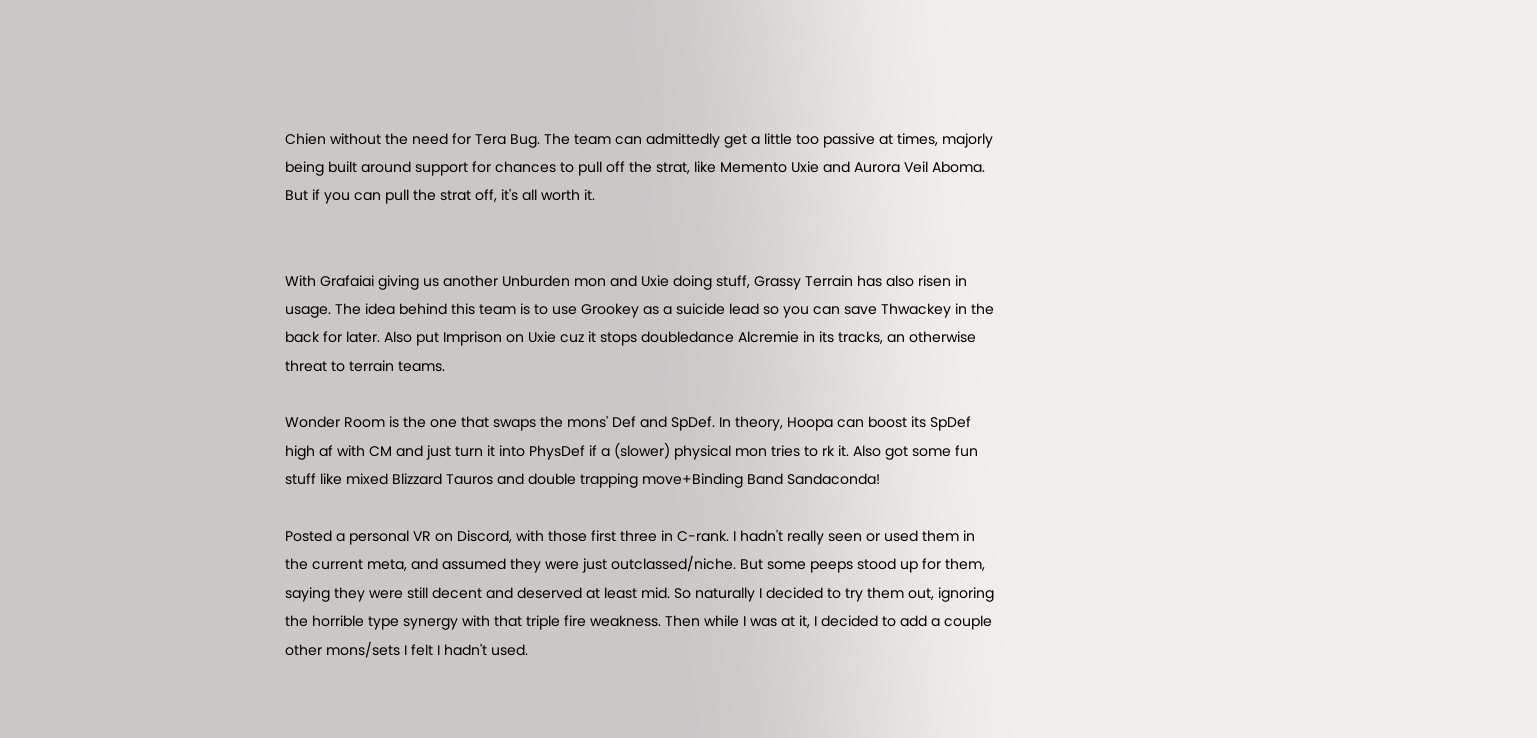Chien without the need for Tera Bug. The team can admittedly get a little too passive at times, majorly being built around support for chances to pull off the strat, like Memento Uxie and Aurora Veil Aboma. But if you can pull the strat off, it's all worth it.


With Grafaiai giving us another Unburden mon and Uxie doing stuff, Grassy Terrain has also risen in usage. The idea behind this team is to use Grookey as a suicide lead so you can save Thwackey in the back for later. Also put Imprison on Uxie cuz it stops doubledance Alcremie in its tracks, an otherwise threat to terrain teams.

Wonder Room is the one that swaps the mons' Def and SpDef. In theory, Hoopa can boost its SpDef high af with CM and just turn it into PhysDef if a (slower) physical mon tries to rk it. Also got some fun stuff like mixed Blizzard Tauros and double trapping move+Binding Band Sandaconda!

Posted a personal VR on Discord, with those first three in C-rank. I hadn't really seen or used them in the current meta, and assumed they were just outclassed/niche. But some peeps stood up for them, saying they were still decent and deserved at least mid. So naturally I decided to try them out, ignoring the horrible type synergy with that triple fire weakness. Then while I was at it, I decided to add a couple other mons/sets I felt I hadn't used.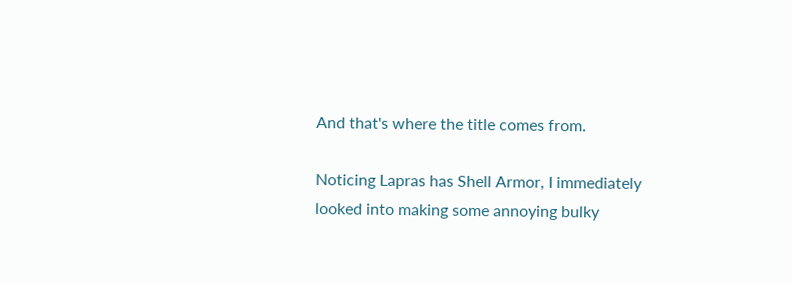And that's where the title comes from.

Noticing Lapras has Shell Armor, I immediately looked into making some annoying bulky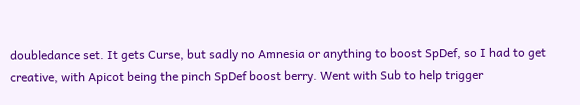doubledance set. It gets Curse, but sadly no Amnesia or anything to boost SpDef, so I had to get creative, with Apicot being the pinch SpDef boost berry. Went with Sub to help trigger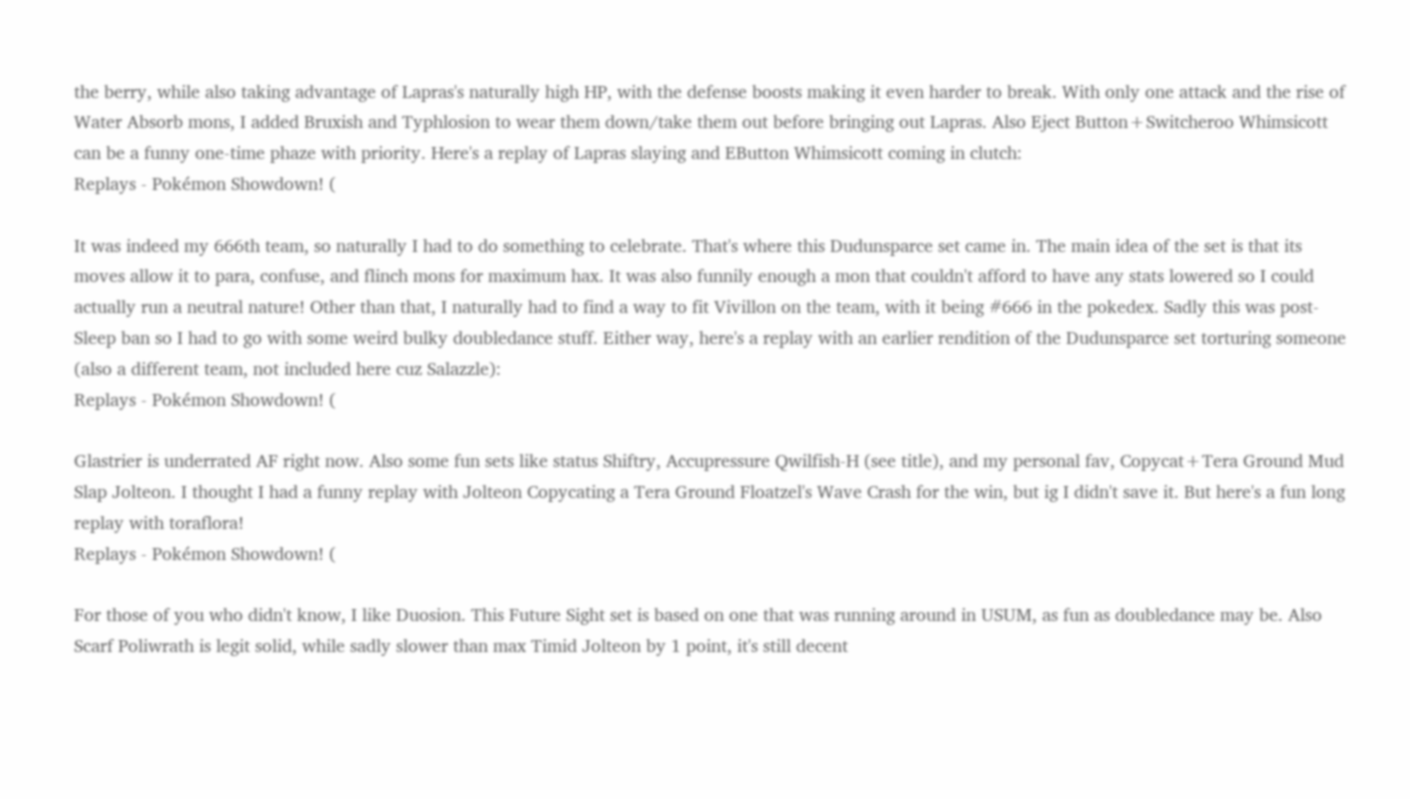the berry, while also taking advantage of Lapras's naturally high HP, with the defense boosts making it even harder to break. With only one attack and the rise of Water Absorb mons, I added Bruxish and Typhlosion to wear them down/take them out before bringing out Lapras. Also Eject Button+Switcheroo Whimsicott can be a funny one-time phaze with priority. Here's a replay of Lapras slaying and EButton Whimsicott coming in clutch:
Replays - Pokémon Showdown! (

It was indeed my 666th team, so naturally I had to do something to celebrate. That's where this Dudunsparce set came in. The main idea of the set is that its moves allow it to para, confuse, and flinch mons for maximum hax. It was also funnily enough a mon that couldn't afford to have any stats lowered so I could actually run a neutral nature! Other than that, I naturally had to find a way to fit Vivillon on the team, with it being #666 in the pokedex. Sadly this was post-Sleep ban so I had to go with some weird bulky doubledance stuff. Either way, here's a replay with an earlier rendition of the Dudunsparce set torturing someone (also a different team, not included here cuz Salazzle):
Replays - Pokémon Showdown! (

Glastrier is underrated AF right now. Also some fun sets like status Shiftry, Accupressure Qwilfish-H (see title), and my personal fav, Copycat+Tera Ground Mud Slap Jolteon. I thought I had a funny replay with Jolteon Copycating a Tera Ground Floatzel's Wave Crash for the win, but ig I didn't save it. But here's a fun long replay with toraflora!
Replays - Pokémon Showdown! (

For those of you who didn't know, I like Duosion. This Future Sight set is based on one that was running around in USUM, as fun as doubledance may be. Also Scarf Poliwrath is legit solid, while sadly slower than max Timid Jolteon by 1 point, it's still decent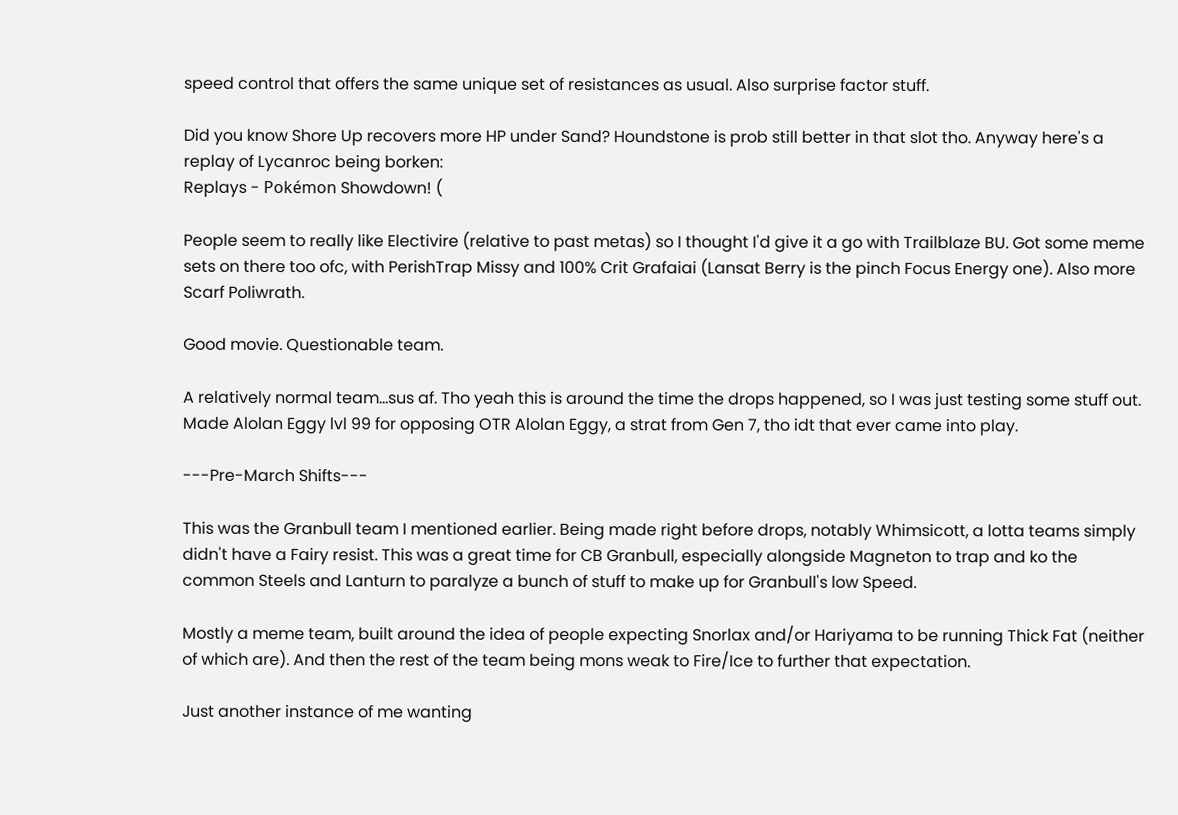speed control that offers the same unique set of resistances as usual. Also surprise factor stuff.

Did you know Shore Up recovers more HP under Sand? Houndstone is prob still better in that slot tho. Anyway here's a replay of Lycanroc being borken:
Replays - Pokémon Showdown! (

People seem to really like Electivire (relative to past metas) so I thought I'd give it a go with Trailblaze BU. Got some meme sets on there too ofc, with PerishTrap Missy and 100% Crit Grafaiai (Lansat Berry is the pinch Focus Energy one). Also more Scarf Poliwrath.

Good movie. Questionable team.

A relatively normal team...sus af. Tho yeah this is around the time the drops happened, so I was just testing some stuff out. Made Alolan Eggy lvl 99 for opposing OTR Alolan Eggy, a strat from Gen 7, tho idt that ever came into play.

---Pre-March Shifts---

This was the Granbull team I mentioned earlier. Being made right before drops, notably Whimsicott, a lotta teams simply didn't have a Fairy resist. This was a great time for CB Granbull, especially alongside Magneton to trap and ko the common Steels and Lanturn to paralyze a bunch of stuff to make up for Granbull's low Speed.

Mostly a meme team, built around the idea of people expecting Snorlax and/or Hariyama to be running Thick Fat (neither of which are). And then the rest of the team being mons weak to Fire/Ice to further that expectation.

Just another instance of me wanting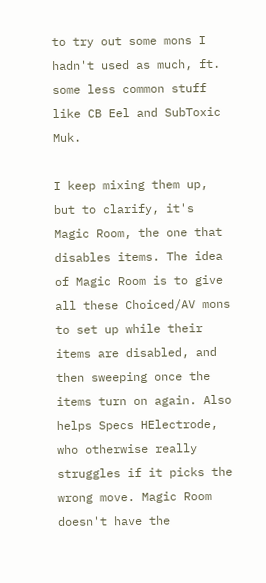to try out some mons I hadn't used as much, ft. some less common stuff like CB Eel and SubToxic Muk.

I keep mixing them up, but to clarify, it's Magic Room, the one that disables items. The idea of Magic Room is to give all these Choiced/AV mons to set up while their items are disabled, and then sweeping once the items turn on again. Also helps Specs HElectrode, who otherwise really struggles if it picks the wrong move. Magic Room doesn't have the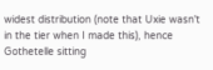widest distribution (note that Uxie wasn't in the tier when I made this), hence Gothetelle sitting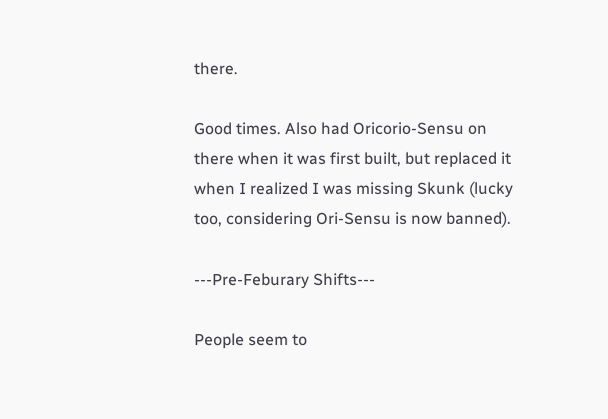there.

Good times. Also had Oricorio-Sensu on there when it was first built, but replaced it when I realized I was missing Skunk (lucky too, considering Ori-Sensu is now banned).

---Pre-Feburary Shifts---

People seem to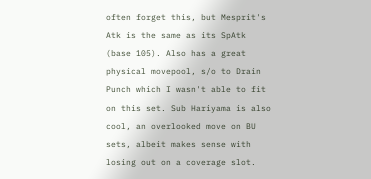often forget this, but Mesprit's Atk is the same as its SpAtk (base 105). Also has a great physical movepool, s/o to Drain Punch which I wasn't able to fit on this set. Sub Hariyama is also cool, an overlooked move on BU sets, albeit makes sense with losing out on a coverage slot.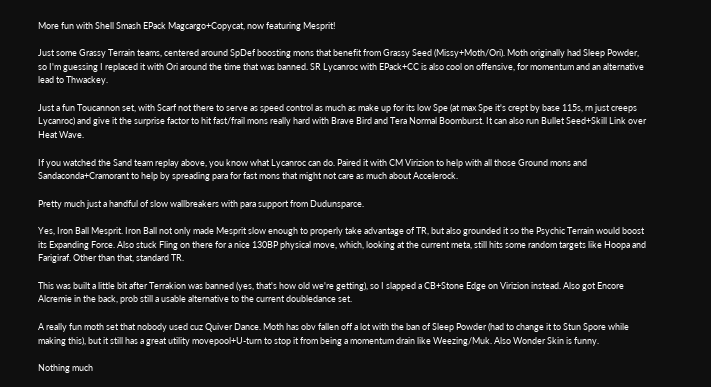More fun with Shell Smash EPack Magcargo+Copycat, now featuring Mesprit!

Just some Grassy Terrain teams, centered around SpDef boosting mons that benefit from Grassy Seed (Missy+Moth/Ori). Moth originally had Sleep Powder, so I'm guessing I replaced it with Ori around the time that was banned. SR Lycanroc with EPack+CC is also cool on offensive, for momentum and an alternative lead to Thwackey.

Just a fun Toucannon set, with Scarf not there to serve as speed control as much as make up for its low Spe (at max Spe it's crept by base 115s, rn just creeps Lycanroc) and give it the surprise factor to hit fast/frail mons really hard with Brave Bird and Tera Normal Boomburst. It can also run Bullet Seed+Skill Link over Heat Wave.

If you watched the Sand team replay above, you know what Lycanroc can do. Paired it with CM Virizion to help with all those Ground mons and Sandaconda+Cramorant to help by spreading para for fast mons that might not care as much about Accelerock.

Pretty much just a handful of slow wallbreakers with para support from Dudunsparce.

Yes, Iron Ball Mesprit. Iron Ball not only made Mesprit slow enough to properly take advantage of TR, but also grounded it so the Psychic Terrain would boost its Expanding Force. Also stuck Fling on there for a nice 130BP physical move, which, looking at the current meta, still hits some random targets like Hoopa and Farigiraf. Other than that, standard TR.

This was built a little bit after Terrakion was banned (yes, that's how old we're getting), so I slapped a CB+Stone Edge on Virizion instead. Also got Encore Alcremie in the back, prob still a usable alternative to the current doubledance set.

A really fun moth set that nobody used cuz Quiver Dance. Moth has obv fallen off a lot with the ban of Sleep Powder (had to change it to Stun Spore while making this), but it still has a great utility movepool+U-turn to stop it from being a momentum drain like Weezing/Muk. Also Wonder Skin is funny.

Nothing much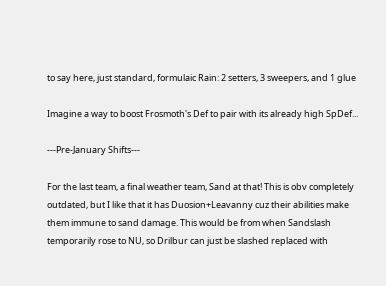to say here, just standard, formulaic Rain: 2 setters, 3 sweepers, and 1 glue

Imagine a way to boost Frosmoth's Def to pair with its already high SpDef...

---Pre-January Shifts---

For the last team, a final weather team, Sand at that! This is obv completely outdated, but I like that it has Duosion+Leavanny cuz their abilities make them immune to sand damage. This would be from when Sandslash temporarily rose to NU, so Drilbur can just be slashed replaced with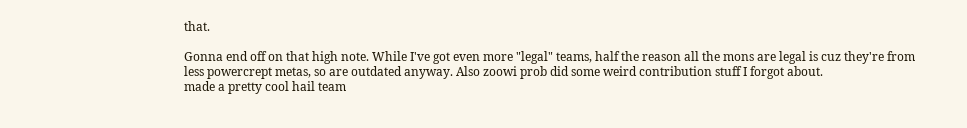that.

Gonna end off on that high note. While I've got even more "legal" teams, half the reason all the mons are legal is cuz they're from less powercrept metas, so are outdated anyway. Also zoowi prob did some weird contribution stuff I forgot about.
made a pretty cool hail team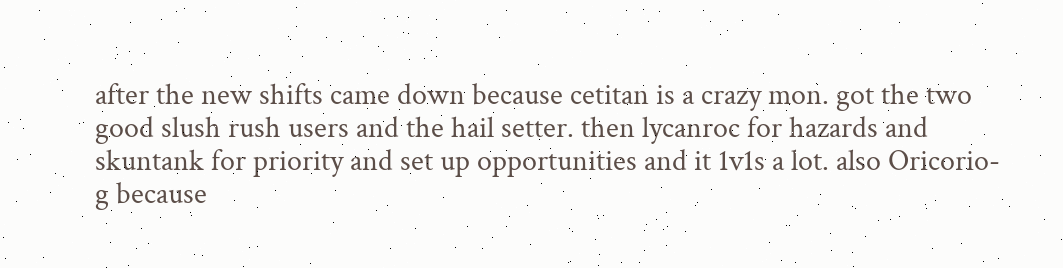after the new shifts came down because cetitan is a crazy mon. got the two good slush rush users and the hail setter. then lycanroc for hazards and skuntank for priority and set up opportunities and it 1v1s a lot. also Oricorio-g because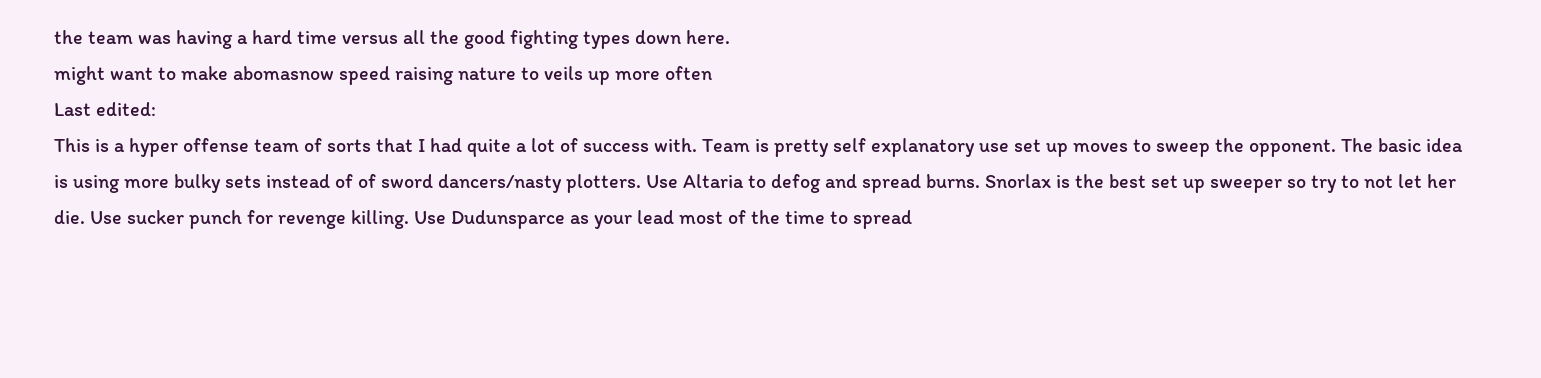the team was having a hard time versus all the good fighting types down here.
might want to make abomasnow speed raising nature to veils up more often
Last edited:
This is a hyper offense team of sorts that I had quite a lot of success with. Team is pretty self explanatory use set up moves to sweep the opponent. The basic idea is using more bulky sets instead of of sword dancers/nasty plotters. Use Altaria to defog and spread burns. Snorlax is the best set up sweeper so try to not let her die. Use sucker punch for revenge killing. Use Dudunsparce as your lead most of the time to spread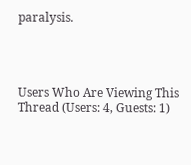paralysis.




Users Who Are Viewing This Thread (Users: 4, Guests: 1)